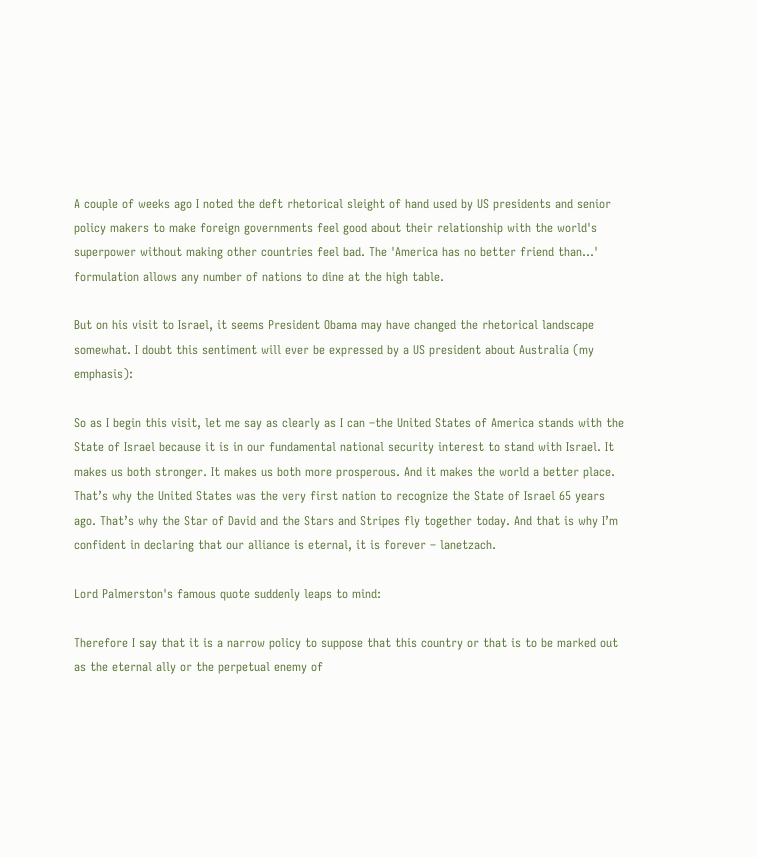A couple of weeks ago I noted the deft rhetorical sleight of hand used by US presidents and senior policy makers to make foreign governments feel good about their relationship with the world's superpower without making other countries feel bad. The 'America has no better friend than...' formulation allows any number of nations to dine at the high table.

But on his visit to Israel, it seems President Obama may have changed the rhetorical landscape somewhat. I doubt this sentiment will ever be expressed by a US president about Australia (my emphasis):

So as I begin this visit, let me say as clearly as I can –the United States of America stands with the State of Israel because it is in our fundamental national security interest to stand with Israel. It makes us both stronger. It makes us both more prosperous. And it makes the world a better place. That’s why the United States was the very first nation to recognize the State of Israel 65 years ago. That’s why the Star of David and the Stars and Stripes fly together today. And that is why I’m confident in declaring that our alliance is eternal, it is forever – lanetzach.

Lord Palmerston's famous quote suddenly leaps to mind:

Therefore I say that it is a narrow policy to suppose that this country or that is to be marked out as the eternal ally or the perpetual enemy of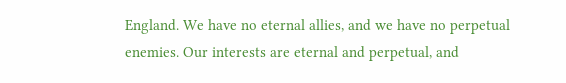England. We have no eternal allies, and we have no perpetual enemies. Our interests are eternal and perpetual, and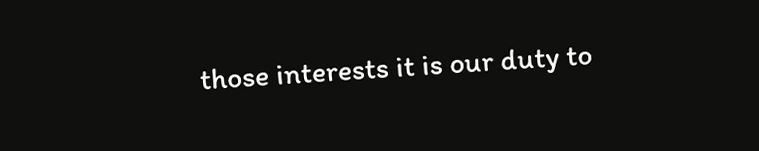those interests it is our duty to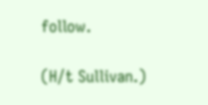follow.

(H/t Sullivan.)